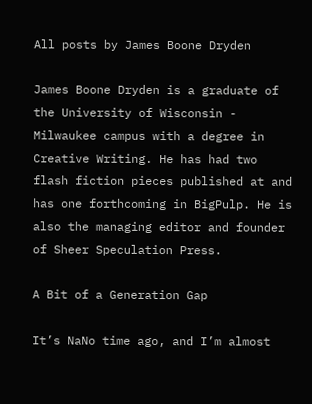All posts by James Boone Dryden

James Boone Dryden is a graduate of the University of Wisconsin - Milwaukee campus with a degree in Creative Writing. He has had two flash fiction pieces published at and has one forthcoming in BigPulp. He is also the managing editor and founder of Sheer Speculation Press.

A Bit of a Generation Gap

It’s NaNo time ago, and I’m almost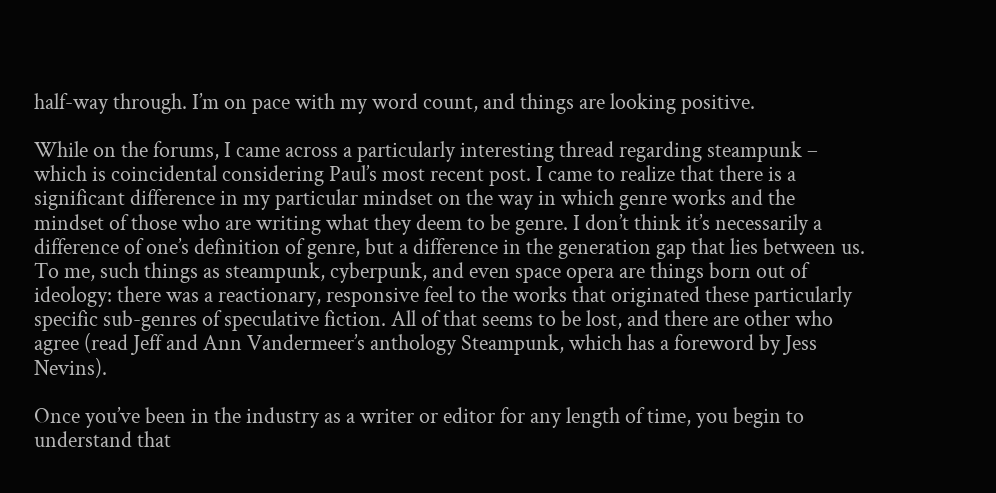half-way through. I’m on pace with my word count, and things are looking positive.

While on the forums, I came across a particularly interesting thread regarding steampunk – which is coincidental considering Paul’s most recent post. I came to realize that there is a significant difference in my particular mindset on the way in which genre works and the mindset of those who are writing what they deem to be genre. I don’t think it’s necessarily a difference of one’s definition of genre, but a difference in the generation gap that lies between us. To me, such things as steampunk, cyberpunk, and even space opera are things born out of ideology: there was a reactionary, responsive feel to the works that originated these particularly specific sub-genres of speculative fiction. All of that seems to be lost, and there are other who agree (read Jeff and Ann Vandermeer’s anthology Steampunk, which has a foreword by Jess Nevins).

Once you’ve been in the industry as a writer or editor for any length of time, you begin to understand that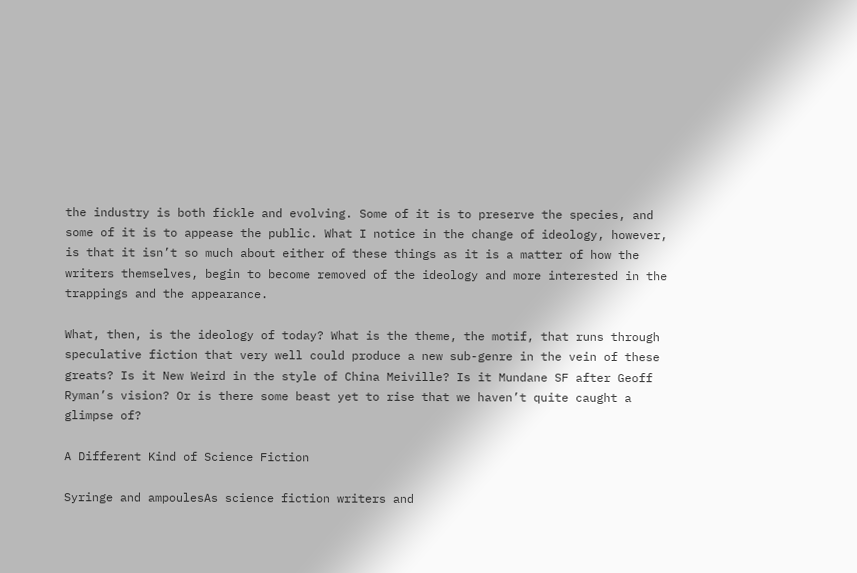the industry is both fickle and evolving. Some of it is to preserve the species, and some of it is to appease the public. What I notice in the change of ideology, however, is that it isn’t so much about either of these things as it is a matter of how the writers themselves, begin to become removed of the ideology and more interested in the trappings and the appearance.

What, then, is the ideology of today? What is the theme, the motif, that runs through speculative fiction that very well could produce a new sub-genre in the vein of these greats? Is it New Weird in the style of China Meiville? Is it Mundane SF after Geoff Ryman’s vision? Or is there some beast yet to rise that we haven’t quite caught a glimpse of?

A Different Kind of Science Fiction

Syringe and ampoulesAs science fiction writers and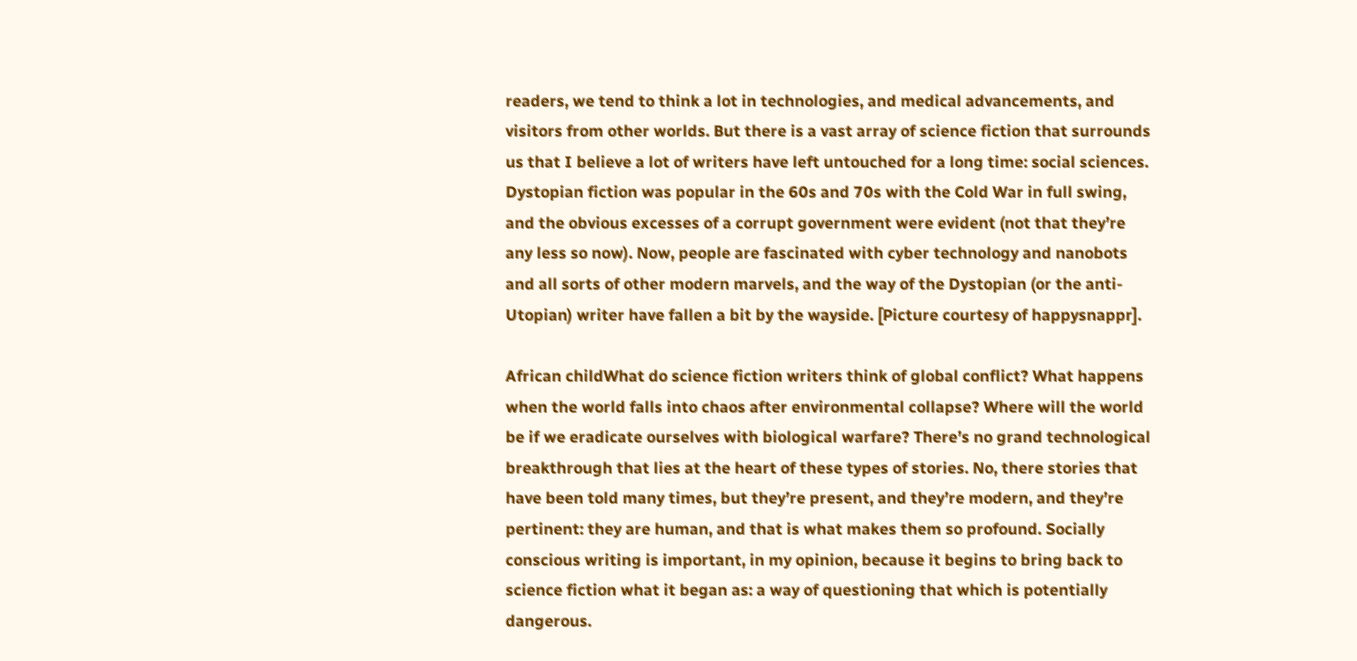readers, we tend to think a lot in technologies, and medical advancements, and visitors from other worlds. But there is a vast array of science fiction that surrounds us that I believe a lot of writers have left untouched for a long time: social sciences. Dystopian fiction was popular in the 60s and 70s with the Cold War in full swing, and the obvious excesses of a corrupt government were evident (not that they’re any less so now). Now, people are fascinated with cyber technology and nanobots and all sorts of other modern marvels, and the way of the Dystopian (or the anti-Utopian) writer have fallen a bit by the wayside. [Picture courtesy of happysnappr].

African childWhat do science fiction writers think of global conflict? What happens when the world falls into chaos after environmental collapse? Where will the world be if we eradicate ourselves with biological warfare? There’s no grand technological breakthrough that lies at the heart of these types of stories. No, there stories that have been told many times, but they’re present, and they’re modern, and they’re pertinent: they are human, and that is what makes them so profound. Socially conscious writing is important, in my opinion, because it begins to bring back to science fiction what it began as: a way of questioning that which is potentially dangerous.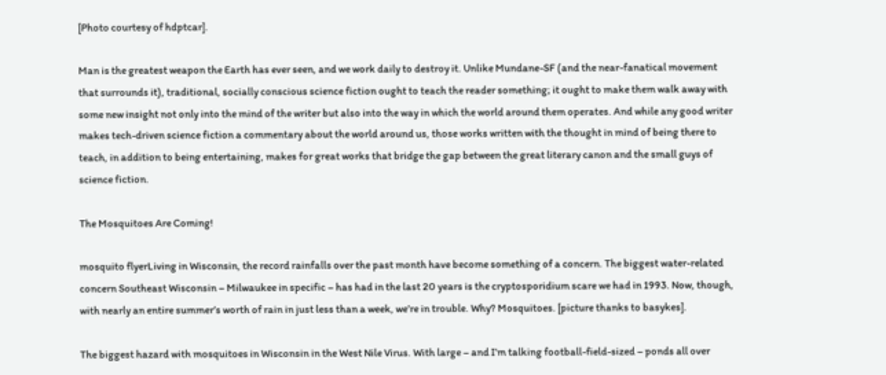[Photo courtesy of hdptcar].

Man is the greatest weapon the Earth has ever seen, and we work daily to destroy it. Unlike Mundane-SF (and the near-fanatical movement that surrounds it), traditional, socially conscious science fiction ought to teach the reader something; it ought to make them walk away with some new insight not only into the mind of the writer but also into the way in which the world around them operates. And while any good writer makes tech-driven science fiction a commentary about the world around us, those works written with the thought in mind of being there to teach, in addition to being entertaining, makes for great works that bridge the gap between the great literary canon and the small guys of science fiction.

The Mosquitoes Are Coming!

mosquito flyerLiving in Wisconsin, the record rainfalls over the past month have become something of a concern. The biggest water-related concern Southeast Wisconsin – Milwaukee in specific – has had in the last 20 years is the cryptosporidium scare we had in 1993. Now, though, with nearly an entire summer’s worth of rain in just less than a week, we’re in trouble. Why? Mosquitoes. [picture thanks to basykes].

The biggest hazard with mosquitoes in Wisconsin in the West Nile Virus. With large – and I’m talking football-field-sized – ponds all over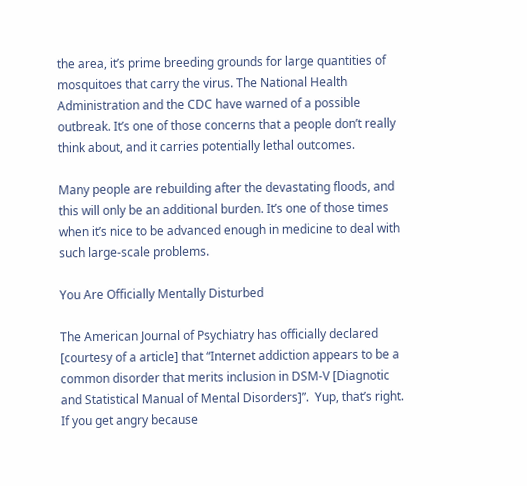the area, it’s prime breeding grounds for large quantities of mosquitoes that carry the virus. The National Health Administration and the CDC have warned of a possible outbreak. It’s one of those concerns that a people don’t really think about, and it carries potentially lethal outcomes.

Many people are rebuilding after the devastating floods, and this will only be an additional burden. It’s one of those times when it’s nice to be advanced enough in medicine to deal with such large-scale problems.

You Are Officially Mentally Disturbed

The American Journal of Psychiatry has officially declared [courtesy of a article] that “Internet addiction appears to be a common disorder that merits inclusion in DSM-V [Diagnotic and Statistical Manual of Mental Disorders]”.  Yup, that’s right.  If you get angry because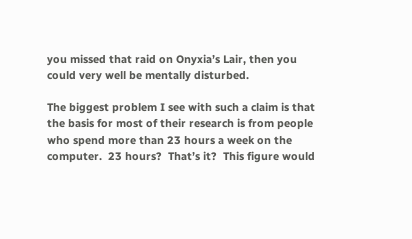you missed that raid on Onyxia’s Lair, then you could very well be mentally disturbed.

The biggest problem I see with such a claim is that the basis for most of their research is from people who spend more than 23 hours a week on the computer.  23 hours?  That’s it?  This figure would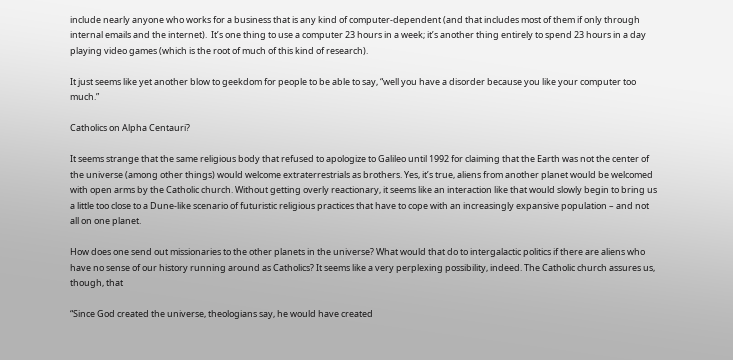include nearly anyone who works for a business that is any kind of computer-dependent (and that includes most of them if only through internal emails and the internet).  It’s one thing to use a computer 23 hours in a week; it’s another thing entirely to spend 23 hours in a day playing video games (which is the root of much of this kind of research).

It just seems like yet another blow to geekdom for people to be able to say, “well you have a disorder because you like your computer too much.”

Catholics on Alpha Centauri?

It seems strange that the same religious body that refused to apologize to Galileo until 1992 for claiming that the Earth was not the center of the universe (among other things) would welcome extraterrestrials as brothers. Yes, it’s true, aliens from another planet would be welcomed with open arms by the Catholic church. Without getting overly reactionary, it seems like an interaction like that would slowly begin to bring us a little too close to a Dune-like scenario of futuristic religious practices that have to cope with an increasingly expansive population – and not all on one planet.

How does one send out missionaries to the other planets in the universe? What would that do to intergalactic politics if there are aliens who have no sense of our history running around as Catholics? It seems like a very perplexing possibility, indeed. The Catholic church assures us, though, that

“Since God created the universe, theologians say, he would have created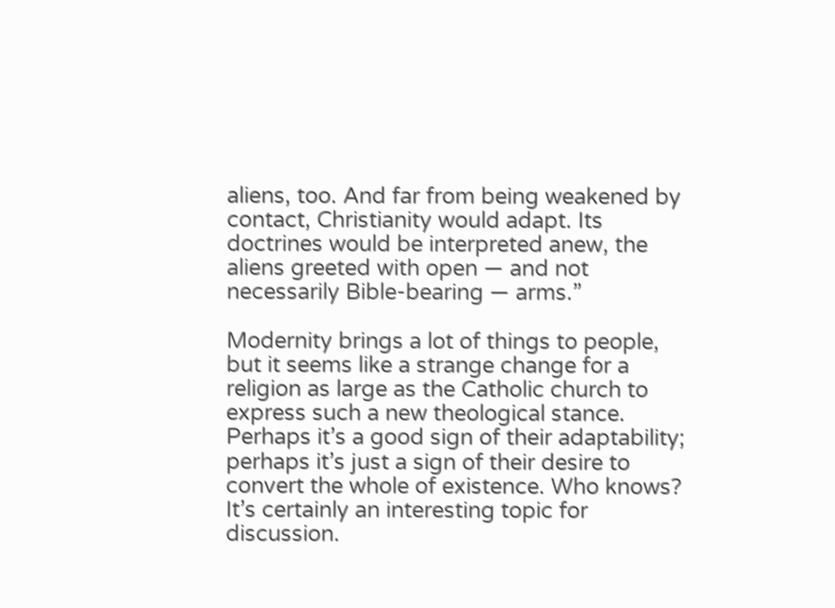aliens, too. And far from being weakened by contact, Christianity would adapt. Its doctrines would be interpreted anew, the aliens greeted with open — and not necessarily Bible-bearing — arms.”

Modernity brings a lot of things to people, but it seems like a strange change for a religion as large as the Catholic church to express such a new theological stance. Perhaps it’s a good sign of their adaptability; perhaps it’s just a sign of their desire to convert the whole of existence. Who knows? It’s certainly an interesting topic for discussion.